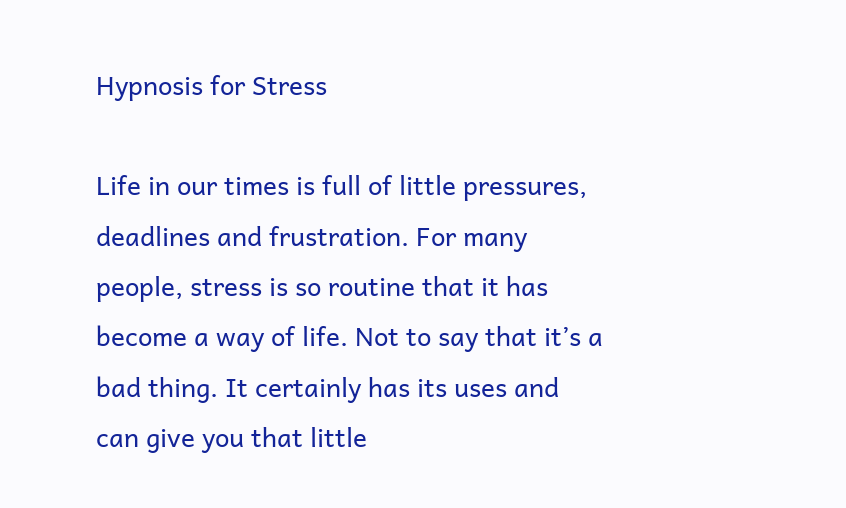Hypnosis for Stress

Life in our times is full of little pressures, deadlines and frustration. For many people, stress is so routine that it has become a way of life. Not to say that it’s a bad thing. It certainly has its uses and can give you that little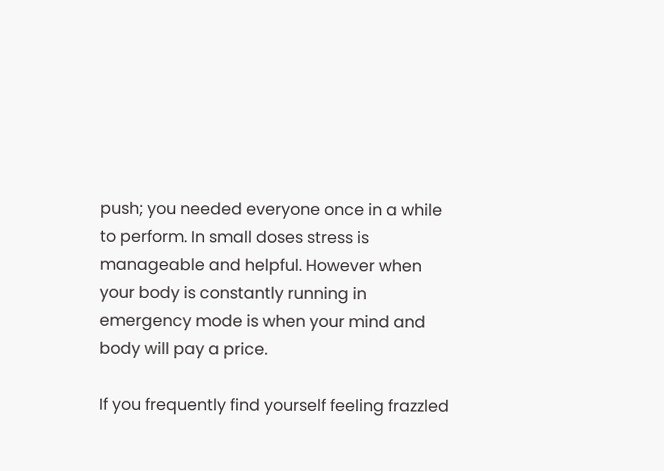push; you needed everyone once in a while to perform. In small doses stress is manageable and helpful. However when your body is constantly running in emergency mode is when your mind and body will pay a price.

If you frequently find yourself feeling frazzled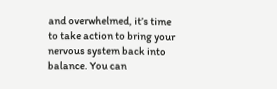and overwhelmed, it’s time to take action to bring your nervous system back into balance. You can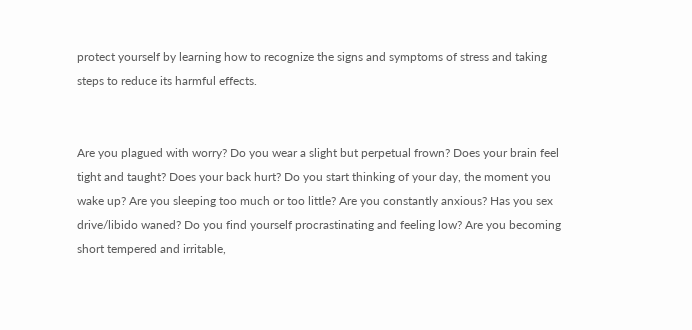protect yourself by learning how to recognize the signs and symptoms of stress and taking steps to reduce its harmful effects.


Are you plagued with worry? Do you wear a slight but perpetual frown? Does your brain feel tight and taught? Does your back hurt? Do you start thinking of your day, the moment you wake up? Are you sleeping too much or too little? Are you constantly anxious? Has you sex drive/libido waned? Do you find yourself procrastinating and feeling low? Are you becoming short tempered and irritable,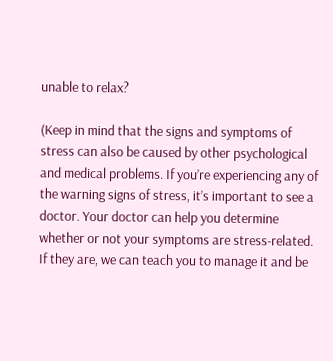unable to relax?

(Keep in mind that the signs and symptoms of stress can also be caused by other psychological and medical problems. If you’re experiencing any of the warning signs of stress, it’s important to see a doctor. Your doctor can help you determine whether or not your symptoms are stress-related. If they are, we can teach you to manage it and be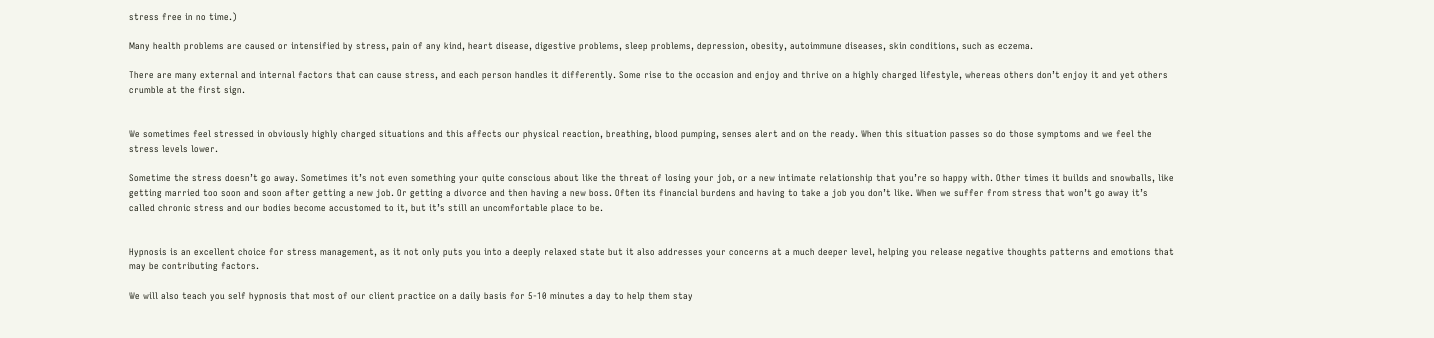stress free in no time.)

Many health problems are caused or intensified by stress, pain of any kind, heart disease, digestive problems, sleep problems, depression, obesity, autoimmune diseases, skin conditions, such as eczema.

There are many external and internal factors that can cause stress, and each person handles it differently. Some rise to the occasion and enjoy and thrive on a highly charged lifestyle, whereas others don’t enjoy it and yet others crumble at the first sign.


We sometimes feel stressed in obviously highly charged situations and this affects our physical reaction, breathing, blood pumping, senses alert and on the ready. When this situation passes so do those symptoms and we feel the stress levels lower.

Sometime the stress doesn’t go away. Sometimes it’s not even something your quite conscious about like the threat of losing your job, or a new intimate relationship that you’re so happy with. Other times it builds and snowballs, like getting married too soon and soon after getting a new job. Or getting a divorce and then having a new boss. Often its financial burdens and having to take a job you don’t like. When we suffer from stress that won’t go away it’s called chronic stress and our bodies become accustomed to it, but it’s still an uncomfortable place to be.


Hypnosis is an excellent choice for stress management, as it not only puts you into a deeply relaxed state but it also addresses your concerns at a much deeper level, helping you release negative thoughts patterns and emotions that may be contributing factors.

We will also teach you self hypnosis that most of our client practice on a daily basis for 5-10 minutes a day to help them stay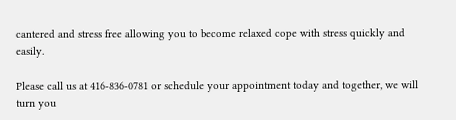cantered and stress free allowing you to become relaxed cope with stress quickly and easily.

Please call us at 416-836-0781 or schedule your appointment today and together, we will turn you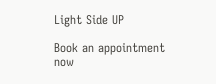Light Side UP

Book an appointment now